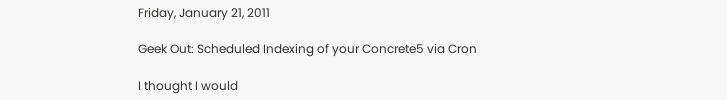Friday, January 21, 2011

Geek Out: Scheduled Indexing of your Concrete5 via Cron

I thought I would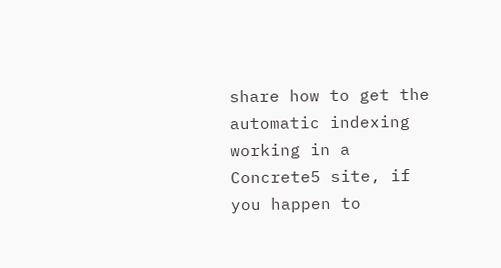share how to get the automatic indexing working in a Concrete5 site, if you happen to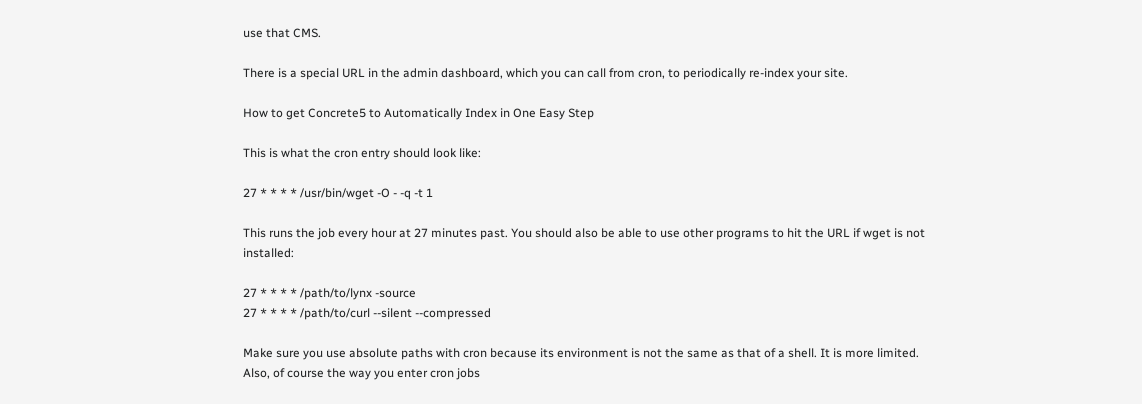use that CMS.

There is a special URL in the admin dashboard, which you can call from cron, to periodically re-index your site.

How to get Concrete5 to Automatically Index in One Easy Step

This is what the cron entry should look like:

27 * * * * /usr/bin/wget -O - -q -t 1

This runs the job every hour at 27 minutes past. You should also be able to use other programs to hit the URL if wget is not installed:

27 * * * * /path/to/lynx -source
27 * * * * /path/to/curl --silent --compressed

Make sure you use absolute paths with cron because its environment is not the same as that of a shell. It is more limited. Also, of course the way you enter cron jobs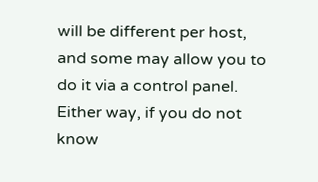will be different per host, and some may allow you to do it via a control panel. Either way, if you do not know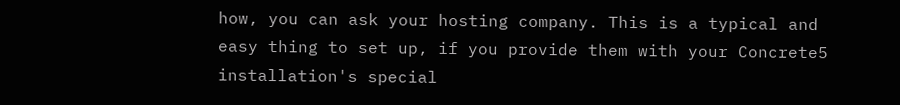how, you can ask your hosting company. This is a typical and easy thing to set up, if you provide them with your Concrete5 installation's special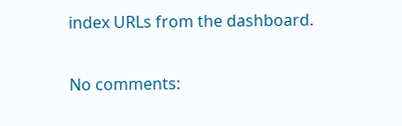index URLs from the dashboard.


No comments: